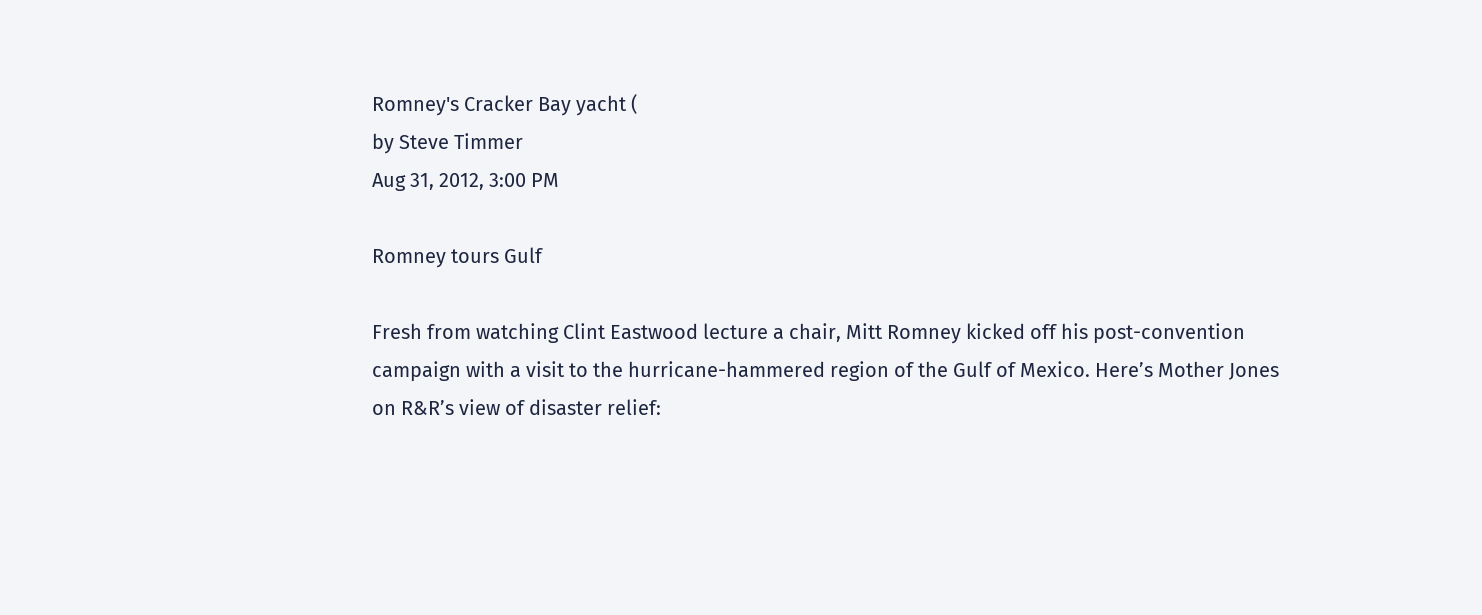Romney's Cracker Bay yacht (
by Steve Timmer
Aug 31, 2012, 3:00 PM

Romney tours Gulf

Fresh from watching Clint Eastwood lecture a chair, Mitt Romney kicked off his post-convention campaign with a visit to the hurricane-hammered region of the Gulf of Mexico. Here’s Mother Jones on R&R’s view of disaster relief: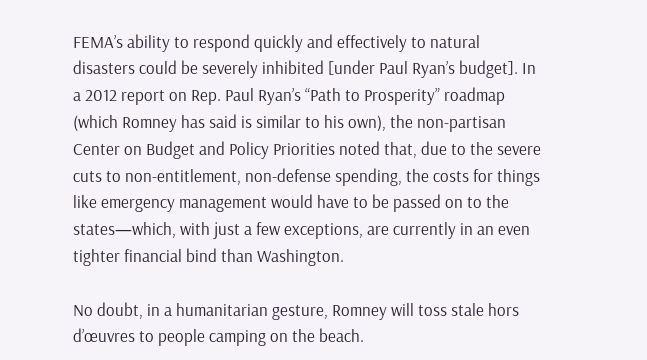FEMA’s ability to respond quickly and effectively to natural disasters could be severely inhibited [under Paul Ryan’s budget]. In a 2012 report on Rep. Paul Ryan’s “Path to Prosperity” roadmap (which Romney has said is similar to his own), the non-partisan Center on Budget and Policy Priorities noted that, due to the severe cuts to non-entitlement, non-defense spending, the costs for things like emergency management would have to be passed on to the states—which, with just a few exceptions, are currently in an even tighter financial bind than Washington.

No doubt, in a humanitarian gesture, Romney will toss stale hors d’œuvres to people camping on the beach.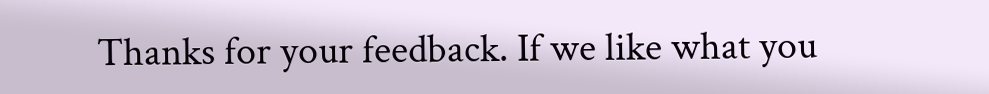Thanks for your feedback. If we like what you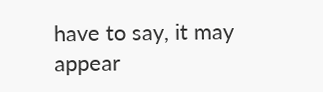have to say, it may appear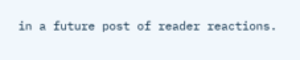in a future post of reader reactions.